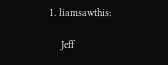1. liamsawthis:

    Jeff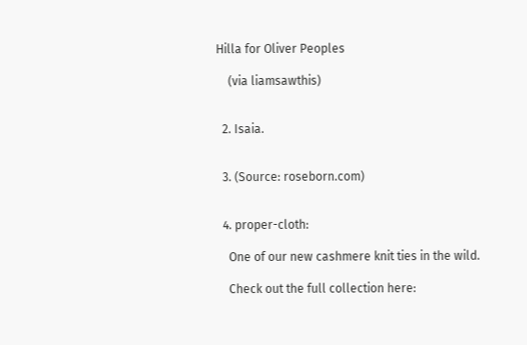Hilla for Oliver Peoples

    (via liamsawthis)


  2. Isaia.


  3. (Source: roseborn.com)


  4. proper-cloth:

    One of our new cashmere knit ties in the wild.

    Check out the full collection here: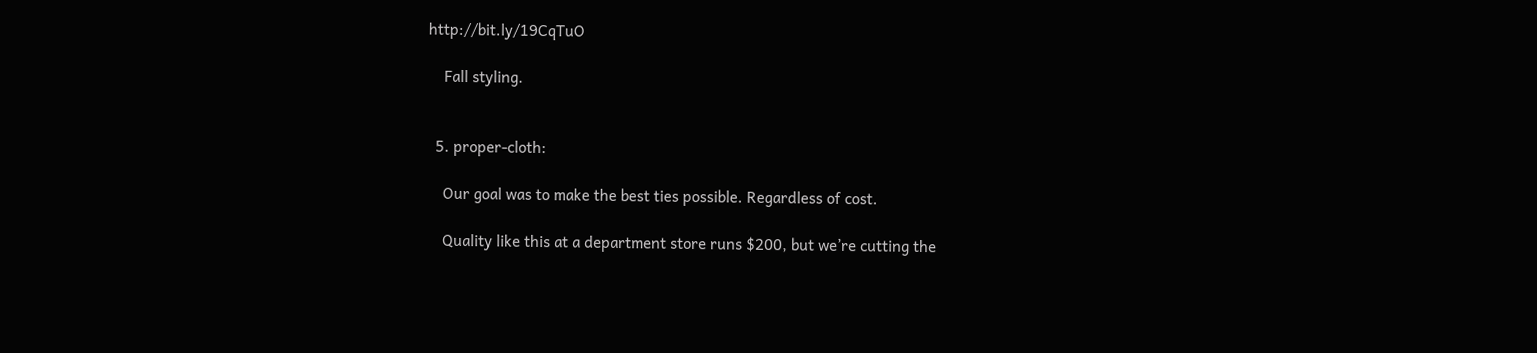http://bit.ly/19CqTuO

    Fall styling.


  5. proper-cloth:

    Our goal was to make the best ties possible. Regardless of cost.

    Quality like this at a department store runs $200, but we’re cutting the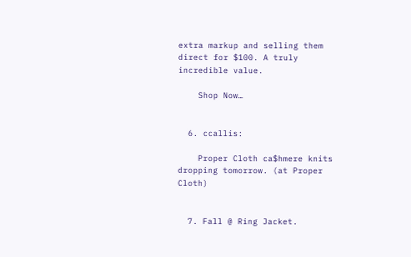extra markup and selling them direct for $100. A truly incredible value.

    Shop Now…


  6. ccallis:

    Proper Cloth ca$hmere knits dropping tomorrow. (at Proper Cloth)


  7. Fall @ Ring Jacket.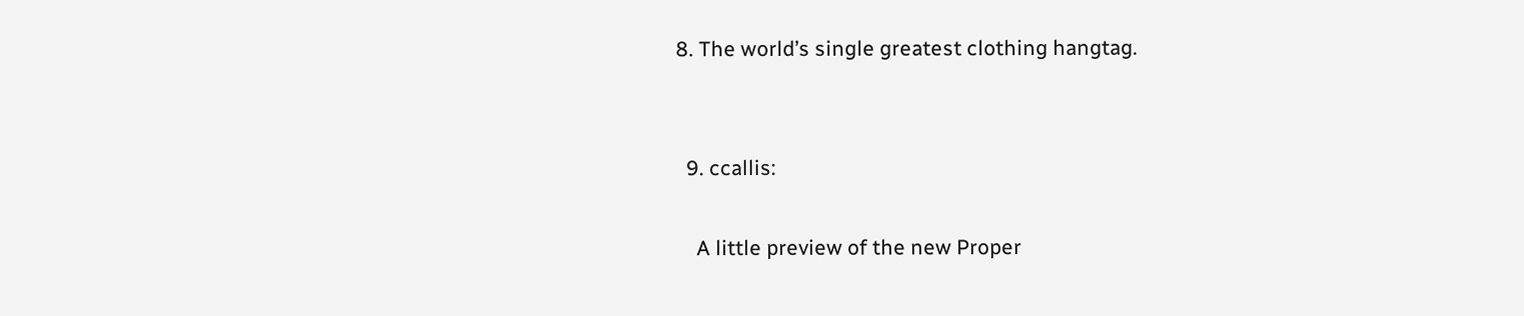8. The world’s single greatest clothing hangtag.


  9. ccallis:

    A little preview of the new Proper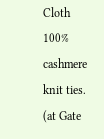Cloth 100% cashmere knit ties. (at Gate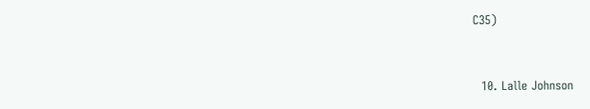C35)


  10. Lalle Johnson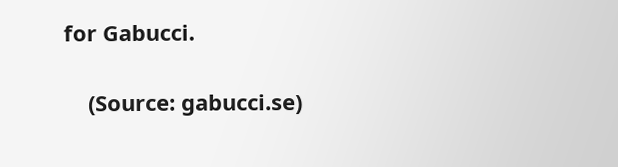for Gabucci.

    (Source: gabucci.se)